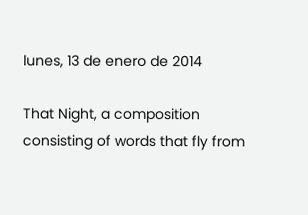lunes, 13 de enero de 2014

That Night, a composition consisting of words that fly from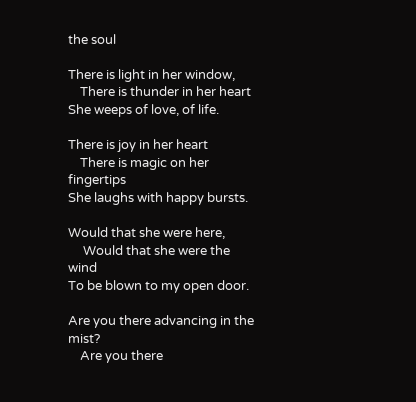the soul

There is light in her window,
    There is thunder in her heart
She weeps of love, of life.

There is joy in her heart
    There is magic on her fingertips
She laughs with happy bursts.

Would that she were here,
     Would that she were the wind
To be blown to my open door.

Are you there advancing in the mist?
    Are you there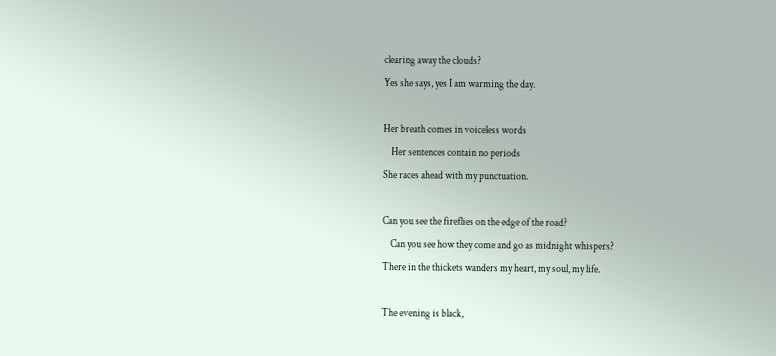clearing away the clouds?
Yes she says, yes I am warming the day.

Her breath comes in voiceless words
    Her sentences contain no periods
She races ahead with my punctuation.

Can you see the fireflies on the edge of the road?
    Can you see how they come and go as midnight whispers?
There in the thickets wanders my heart, my soul, my life.

The evening is black,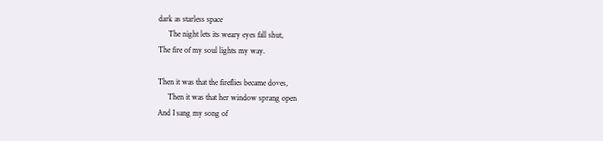dark as starless space
     The night lets its weary eyes fall shut,
The fire of my soul lights my way.

Then it was that the fireflies became doves,
     Then it was that her window sprang open
And I sang my song of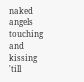naked angels touching and kissing 'till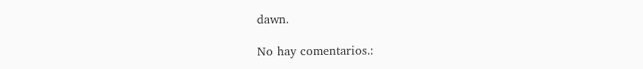dawn.

No hay comentarios.: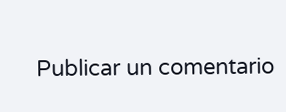Publicar un comentario